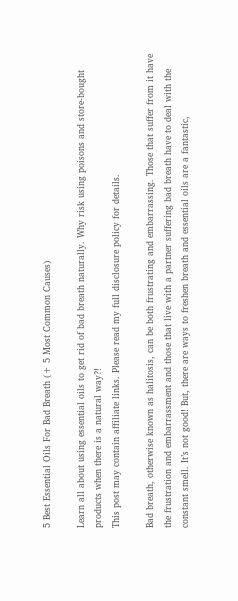5 Best Essential Oils For Bad Breath (+ 5 Most Common Causes)

Learn all about using essential oils to get rid of bad breath naturally. Why risk using poisons and store-bought products when there is a natural way?!
This post may contain affiliate links. Please read my full disclosure policy for details.

Bad breath, otherwise known as halitosis, can be both frustrating and embarrassing. Those that suffer from it have the frustration and embarrassment and those that live with a partner suffering bad breath have to deal with the constant smell. It’s not good! But, there are ways to freshen breath and essential oils are a fantastic,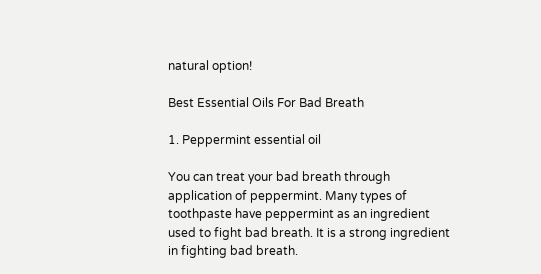natural option!

Best Essential Oils For Bad Breath

1. Peppermint essential oil

You can treat your bad breath through application of peppermint. Many types of toothpaste have peppermint as an ingredient used to fight bad breath. It is a strong ingredient in fighting bad breath.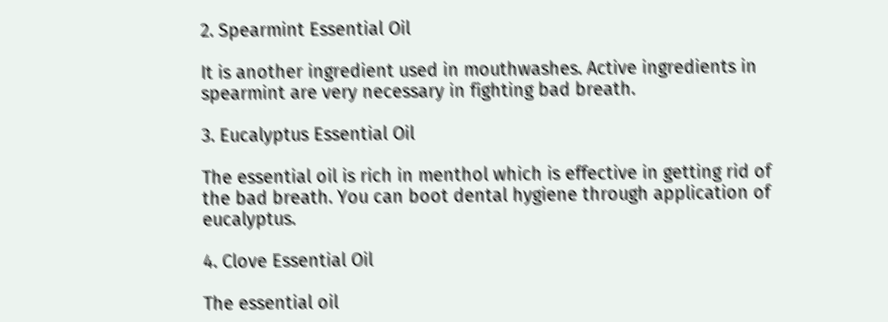2. Spearmint Essential Oil

It is another ingredient used in mouthwashes. Active ingredients in spearmint are very necessary in fighting bad breath.

3. Eucalyptus Essential Oil

The essential oil is rich in menthol which is effective in getting rid of the bad breath. You can boot dental hygiene through application of eucalyptus.

4. Clove Essential Oil

The essential oil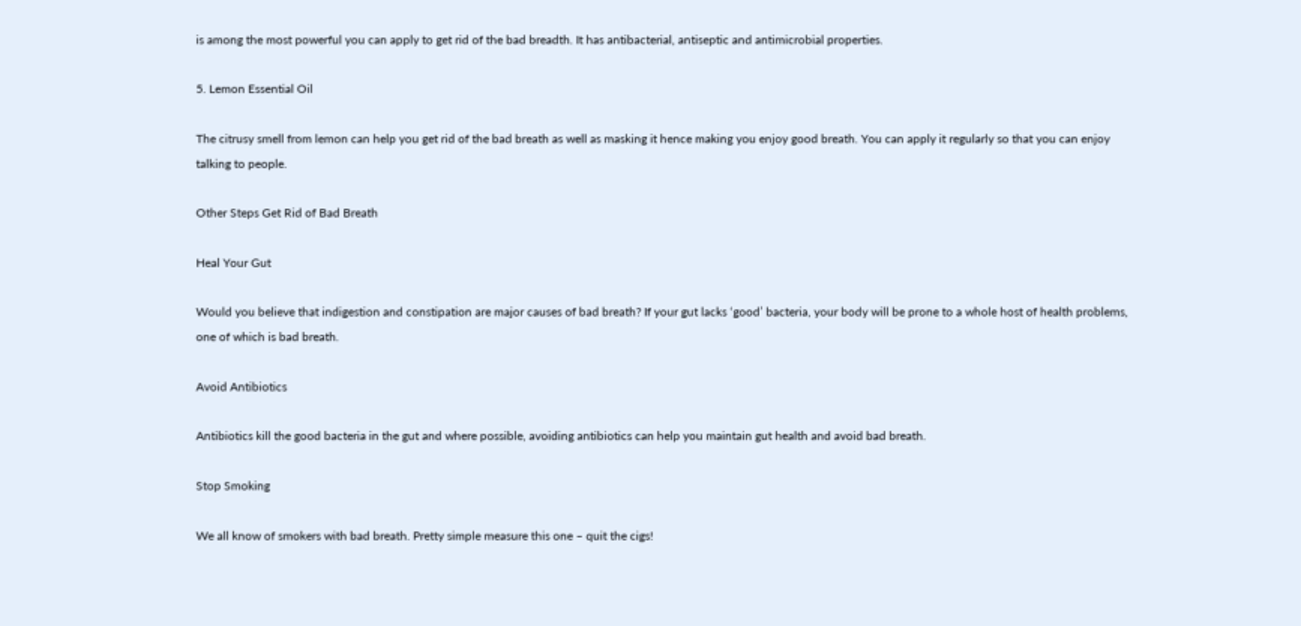is among the most powerful you can apply to get rid of the bad breadth. It has antibacterial, antiseptic and antimicrobial properties.

5. Lemon Essential Oil

The citrusy smell from lemon can help you get rid of the bad breath as well as masking it hence making you enjoy good breath. You can apply it regularly so that you can enjoy talking to people.

Other Steps Get Rid of Bad Breath

Heal Your Gut

Would you believe that indigestion and constipation are major causes of bad breath? If your gut lacks ‘good’ bacteria, your body will be prone to a whole host of health problems, one of which is bad breath.

Avoid Antibiotics

Antibiotics kill the good bacteria in the gut and where possible, avoiding antibiotics can help you maintain gut health and avoid bad breath.

Stop Smoking

We all know of smokers with bad breath. Pretty simple measure this one – quit the cigs!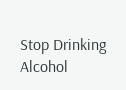Stop Drinking Alcohol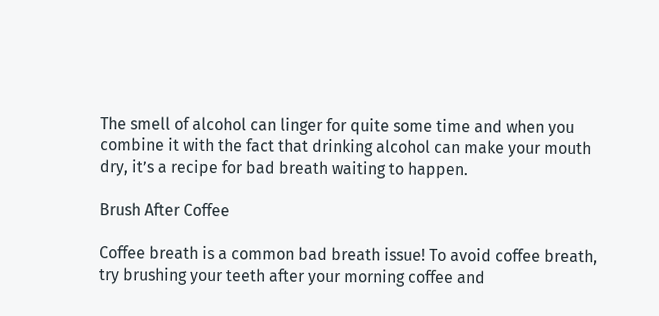The smell of alcohol can linger for quite some time and when you combine it with the fact that drinking alcohol can make your mouth dry, it’s a recipe for bad breath waiting to happen.

Brush After Coffee

Coffee breath is a common bad breath issue! To avoid coffee breath, try brushing your teeth after your morning coffee and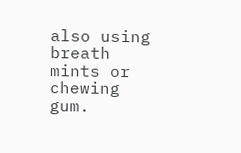also using breath mints or chewing gum.